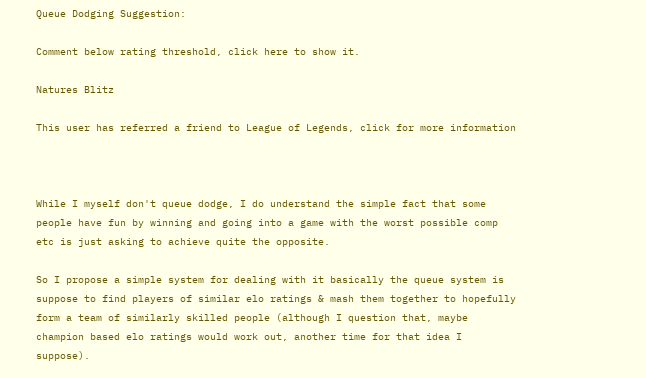Queue Dodging Suggestion:

Comment below rating threshold, click here to show it.

Natures Blitz

This user has referred a friend to League of Legends, click for more information



While I myself don't queue dodge, I do understand the simple fact that some people have fun by winning and going into a game with the worst possible comp etc is just asking to achieve quite the opposite.

So I propose a simple system for dealing with it basically the queue system is suppose to find players of similar elo ratings & mash them together to hopefully form a team of similarly skilled people (although I question that, maybe champion based elo ratings would work out, another time for that idea I suppose).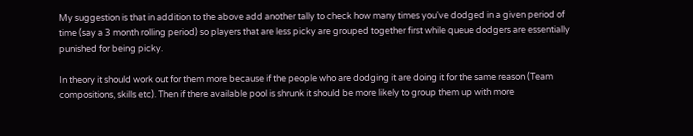My suggestion is that in addition to the above add another tally to check how many times you've dodged in a given period of time (say a 3 month rolling period) so players that are less picky are grouped together first while queue dodgers are essentially punished for being picky.

In theory it should work out for them more because if the people who are dodging it are doing it for the same reason (Team compositions, skills etc). Then if there available pool is shrunk it should be more likely to group them up with more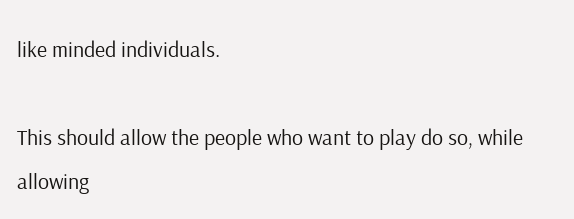like minded individuals.

This should allow the people who want to play do so, while allowing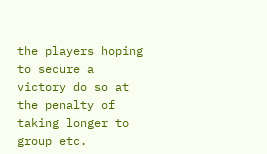the players hoping to secure a victory do so at the penalty of taking longer to group etc.